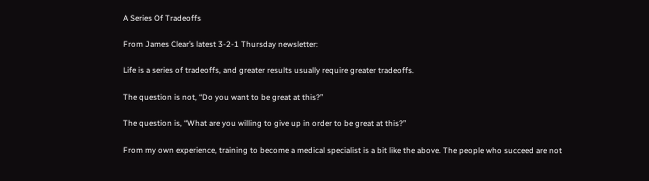A Series Of Tradeoffs

From James Clear’s latest 3-2-1 Thursday newsletter:

Life is a series of tradeoffs, and greater results usually require greater tradeoffs.

The question is not, “Do you want to be great at this?”

The question is, “What are you willing to give up in order to be great at this?”

From my own experience, training to become a medical specialist is a bit like the above. The people who succeed are not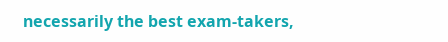necessarily the best exam-takers,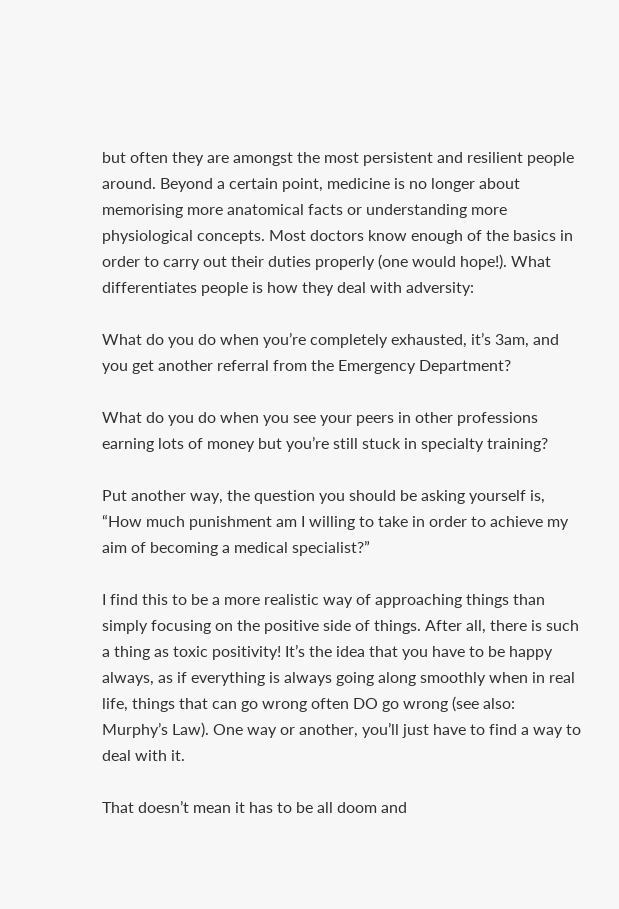but often they are amongst the most persistent and resilient people around. Beyond a certain point, medicine is no longer about memorising more anatomical facts or understanding more physiological concepts. Most doctors know enough of the basics in order to carry out their duties properly (one would hope!). What differentiates people is how they deal with adversity:

What do you do when you’re completely exhausted, it’s 3am, and you get another referral from the Emergency Department?

What do you do when you see your peers in other professions earning lots of money but you’re still stuck in specialty training?

Put another way, the question you should be asking yourself is, “How much punishment am I willing to take in order to achieve my aim of becoming a medical specialist?”

I find this to be a more realistic way of approaching things than simply focusing on the positive side of things. After all, there is such a thing as toxic positivity! It’s the idea that you have to be happy always, as if everything is always going along smoothly when in real life, things that can go wrong often DO go wrong (see also: Murphy’s Law). One way or another, you’ll just have to find a way to deal with it.

That doesn’t mean it has to be all doom and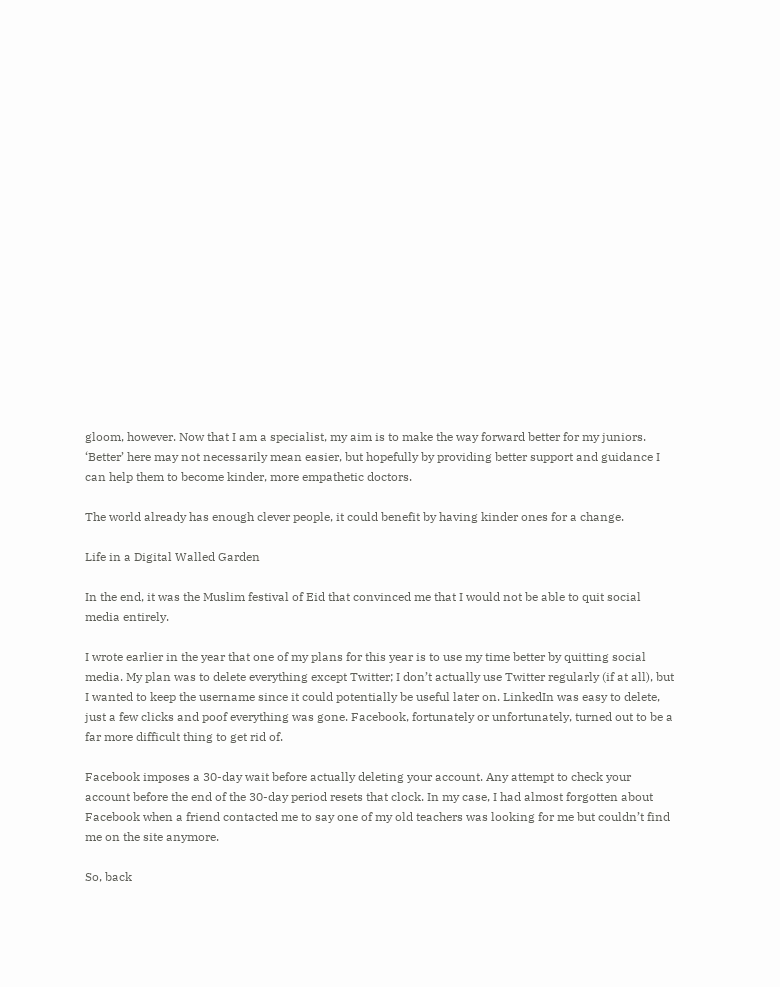gloom, however. Now that I am a specialist, my aim is to make the way forward better for my juniors. ‘Better’ here may not necessarily mean easier, but hopefully by providing better support and guidance I can help them to become kinder, more empathetic doctors.

The world already has enough clever people, it could benefit by having kinder ones for a change.

Life in a Digital Walled Garden

In the end, it was the Muslim festival of Eid that convinced me that I would not be able to quit social media entirely.

I wrote earlier in the year that one of my plans for this year is to use my time better by quitting social media. My plan was to delete everything except Twitter; I don’t actually use Twitter regularly (if at all), but I wanted to keep the username since it could potentially be useful later on. LinkedIn was easy to delete, just a few clicks and poof everything was gone. Facebook, fortunately or unfortunately, turned out to be a far more difficult thing to get rid of.

Facebook imposes a 30-day wait before actually deleting your account. Any attempt to check your account before the end of the 30-day period resets that clock. In my case, I had almost forgotten about Facebook when a friend contacted me to say one of my old teachers was looking for me but couldn’t find me on the site anymore.

So, back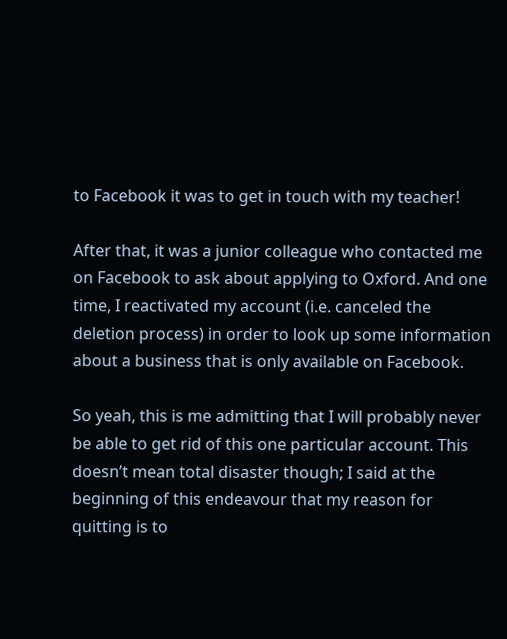to Facebook it was to get in touch with my teacher!

After that, it was a junior colleague who contacted me on Facebook to ask about applying to Oxford. And one time, I reactivated my account (i.e. canceled the deletion process) in order to look up some information about a business that is only available on Facebook.

So yeah, this is me admitting that I will probably never be able to get rid of this one particular account. This doesn’t mean total disaster though; I said at the beginning of this endeavour that my reason for quitting is to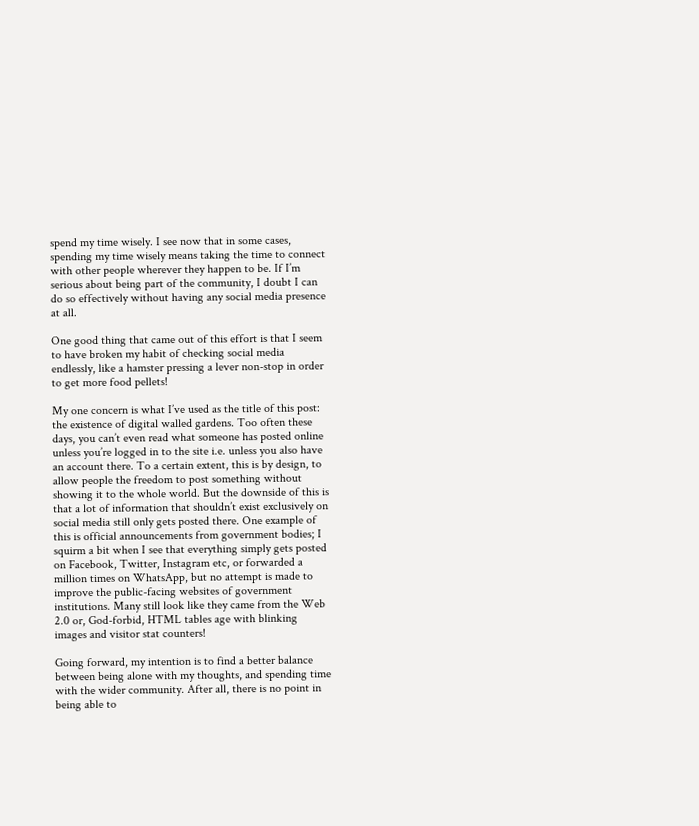spend my time wisely. I see now that in some cases, spending my time wisely means taking the time to connect with other people wherever they happen to be. If I’m serious about being part of the community, I doubt I can do so effectively without having any social media presence at all.

One good thing that came out of this effort is that I seem to have broken my habit of checking social media endlessly, like a hamster pressing a lever non-stop in order to get more food pellets!

My one concern is what I’ve used as the title of this post: the existence of digital walled gardens. Too often these days, you can’t even read what someone has posted online unless you’re logged in to the site i.e. unless you also have an account there. To a certain extent, this is by design, to allow people the freedom to post something without showing it to the whole world. But the downside of this is that a lot of information that shouldn’t exist exclusively on social media still only gets posted there. One example of this is official announcements from government bodies; I squirm a bit when I see that everything simply gets posted on Facebook, Twitter, Instagram etc, or forwarded a million times on WhatsApp, but no attempt is made to improve the public-facing websites of government institutions. Many still look like they came from the Web 2.0 or, God-forbid, HTML tables age with blinking images and visitor stat counters!

Going forward, my intention is to find a better balance between being alone with my thoughts, and spending time with the wider community. After all, there is no point in being able to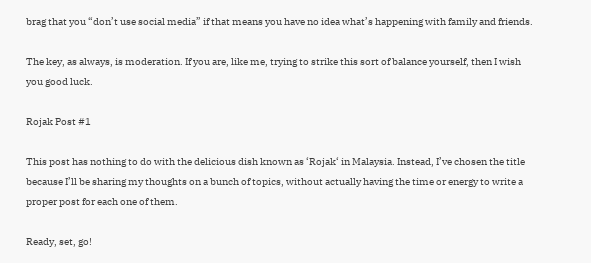brag that you “don’t use social media” if that means you have no idea what’s happening with family and friends.

The key, as always, is moderation. If you are, like me, trying to strike this sort of balance yourself, then I wish you good luck.

Rojak Post #1

This post has nothing to do with the delicious dish known as ‘Rojak‘ in Malaysia. Instead, I’ve chosen the title because I’ll be sharing my thoughts on a bunch of topics, without actually having the time or energy to write a proper post for each one of them.

Ready, set, go!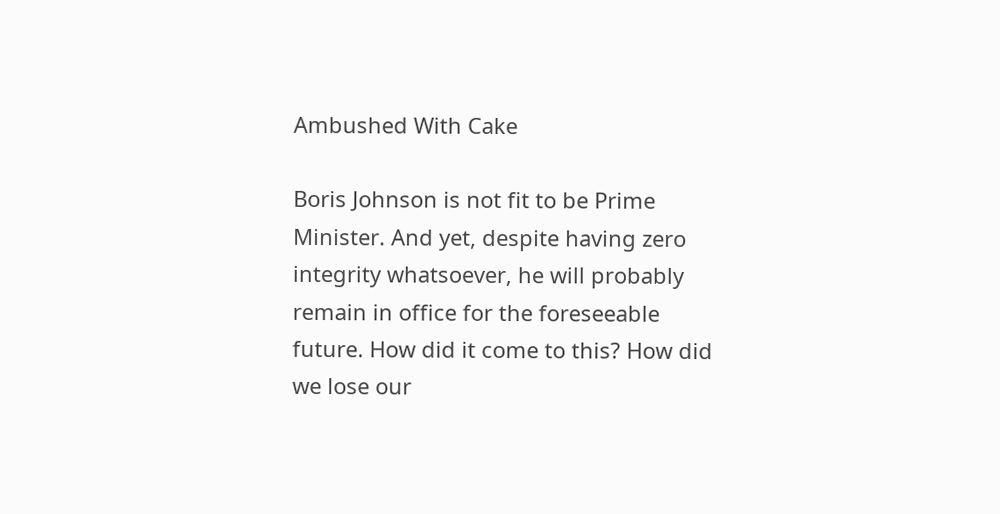Ambushed With Cake

Boris Johnson is not fit to be Prime Minister. And yet, despite having zero integrity whatsoever, he will probably remain in office for the foreseeable future. How did it come to this? How did we lose our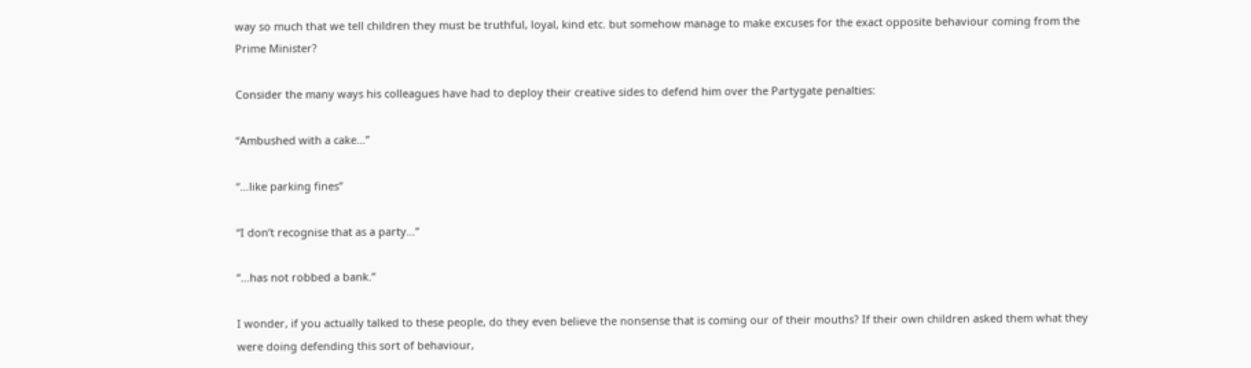way so much that we tell children they must be truthful, loyal, kind etc. but somehow manage to make excuses for the exact opposite behaviour coming from the Prime Minister?

Consider the many ways his colleagues have had to deploy their creative sides to defend him over the Partygate penalties:

“Ambushed with a cake…”

“…like parking fines”

“I don’t recognise that as a party…”

“…has not robbed a bank.”

I wonder, if you actually talked to these people, do they even believe the nonsense that is coming our of their mouths? If their own children asked them what they were doing defending this sort of behaviour,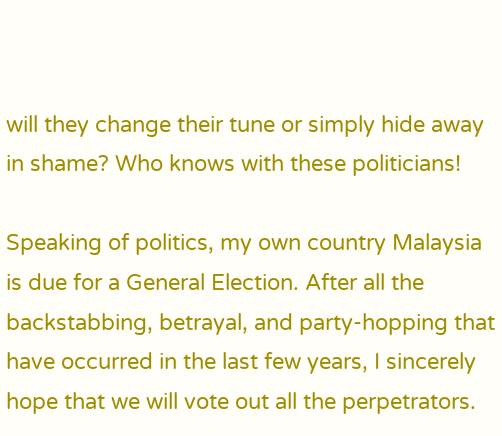will they change their tune or simply hide away in shame? Who knows with these politicians!

Speaking of politics, my own country Malaysia is due for a General Election. After all the backstabbing, betrayal, and party-hopping that have occurred in the last few years, I sincerely hope that we will vote out all the perpetrators.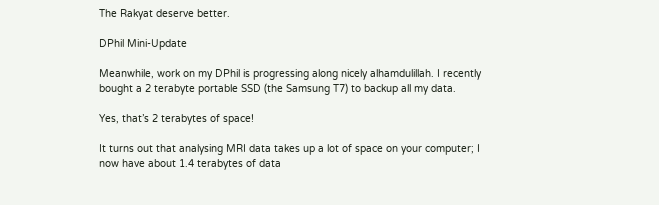The Rakyat deserve better.

DPhil Mini-Update

Meanwhile, work on my DPhil is progressing along nicely alhamdulillah. I recently bought a 2 terabyte portable SSD (the Samsung T7) to backup all my data.

Yes, that’s 2 terabytes of space!

It turns out that analysing MRI data takes up a lot of space on your computer; I now have about 1.4 terabytes of data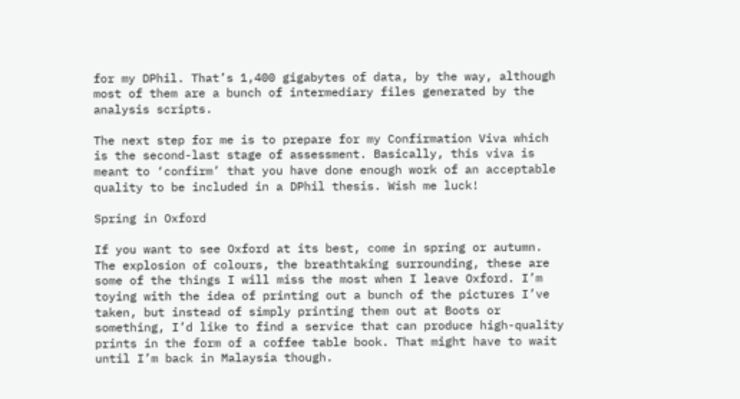for my DPhil. That’s 1,400 gigabytes of data, by the way, although most of them are a bunch of intermediary files generated by the analysis scripts.

The next step for me is to prepare for my Confirmation Viva which is the second-last stage of assessment. Basically, this viva is meant to ‘confirm’ that you have done enough work of an acceptable quality to be included in a DPhil thesis. Wish me luck!

Spring in Oxford

If you want to see Oxford at its best, come in spring or autumn. The explosion of colours, the breathtaking surrounding, these are some of the things I will miss the most when I leave Oxford. I’m toying with the idea of printing out a bunch of the pictures I’ve taken, but instead of simply printing them out at Boots or something, I’d like to find a service that can produce high-quality prints in the form of a coffee table book. That might have to wait until I’m back in Malaysia though.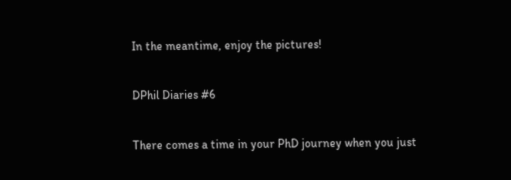In the meantime, enjoy the pictures!

DPhil Diaries #6

There comes a time in your PhD journey when you just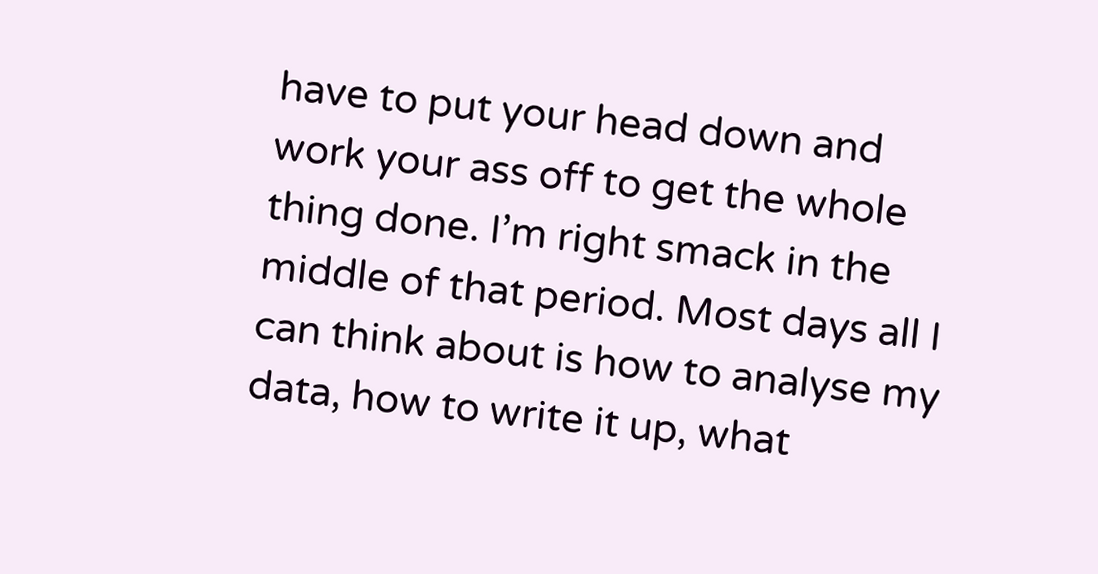have to put your head down and work your ass off to get the whole thing done. I’m right smack in the middle of that period. Most days all I can think about is how to analyse my data, how to write it up, what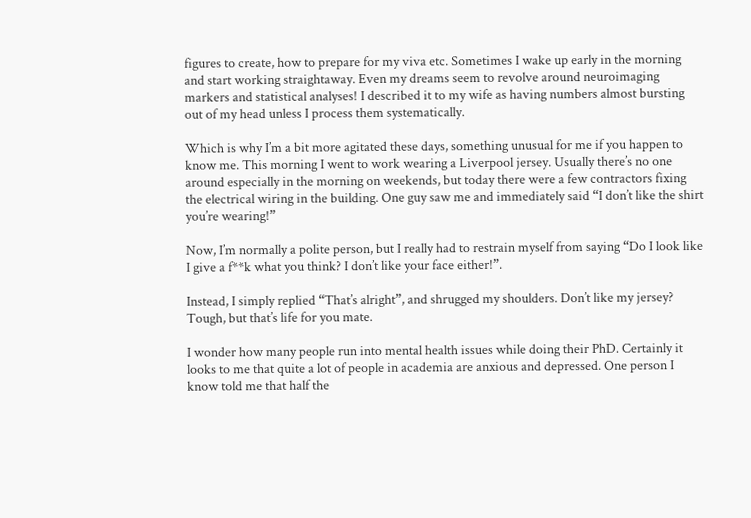figures to create, how to prepare for my viva etc. Sometimes I wake up early in the morning and start working straightaway. Even my dreams seem to revolve around neuroimaging markers and statistical analyses! I described it to my wife as having numbers almost bursting out of my head unless I process them systematically.

Which is why I’m a bit more agitated these days, something unusual for me if you happen to know me. This morning I went to work wearing a Liverpool jersey. Usually there’s no one around especially in the morning on weekends, but today there were a few contractors fixing the electrical wiring in the building. One guy saw me and immediately said “I don’t like the shirt you’re wearing!”

Now, I’m normally a polite person, but I really had to restrain myself from saying “Do I look like I give a f**k what you think? I don’t like your face either!”.

Instead, I simply replied “That’s alright”, and shrugged my shoulders. Don’t like my jersey? Tough, but that’s life for you mate.

I wonder how many people run into mental health issues while doing their PhD. Certainly it looks to me that quite a lot of people in academia are anxious and depressed. One person I know told me that half the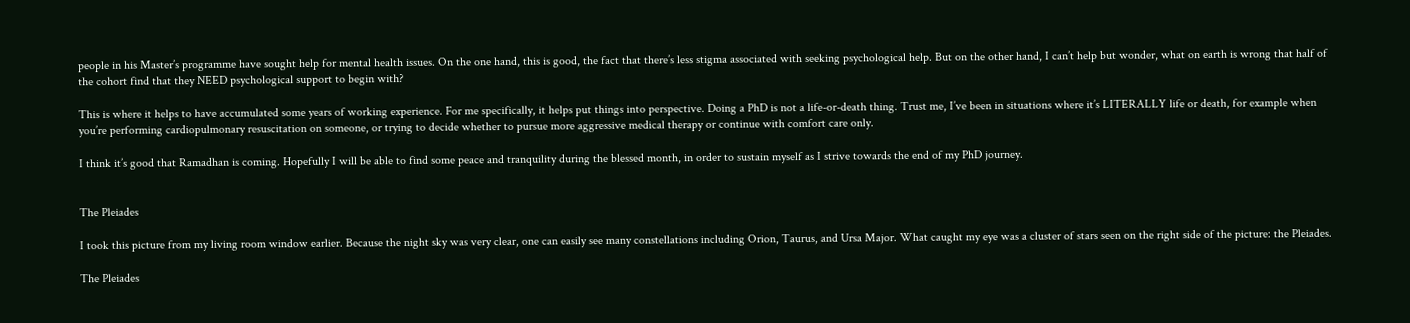people in his Master’s programme have sought help for mental health issues. On the one hand, this is good, the fact that there’s less stigma associated with seeking psychological help. But on the other hand, I can’t help but wonder, what on earth is wrong that half of the cohort find that they NEED psychological support to begin with?

This is where it helps to have accumulated some years of working experience. For me specifically, it helps put things into perspective. Doing a PhD is not a life-or-death thing. Trust me, I’ve been in situations where it’s LITERALLY life or death, for example when you’re performing cardiopulmonary resuscitation on someone, or trying to decide whether to pursue more aggressive medical therapy or continue with comfort care only.

I think it’s good that Ramadhan is coming. Hopefully I will be able to find some peace and tranquility during the blessed month, in order to sustain myself as I strive towards the end of my PhD journey.


The Pleiades

I took this picture from my living room window earlier. Because the night sky was very clear, one can easily see many constellations including Orion, Taurus, and Ursa Major. What caught my eye was a cluster of stars seen on the right side of the picture: the Pleiades.

The Pleiades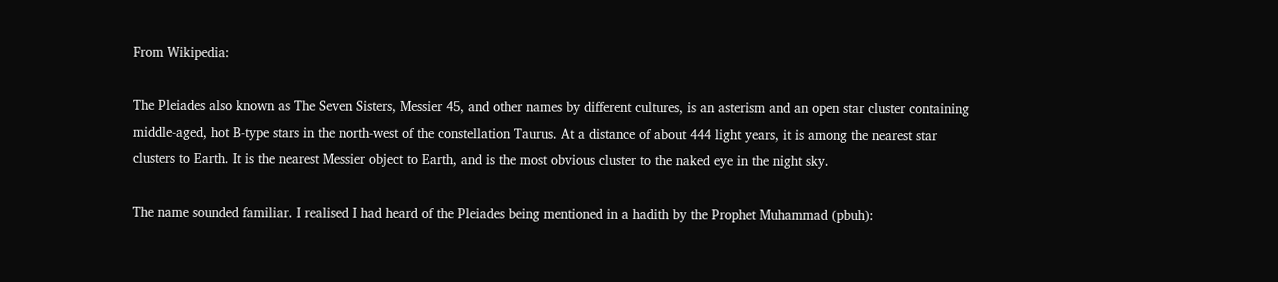From Wikipedia:

The Pleiades also known as The Seven Sisters, Messier 45, and other names by different cultures, is an asterism and an open star cluster containing middle-aged, hot B-type stars in the north-west of the constellation Taurus. At a distance of about 444 light years, it is among the nearest star clusters to Earth. It is the nearest Messier object to Earth, and is the most obvious cluster to the naked eye in the night sky.

The name sounded familiar. I realised I had heard of the Pleiades being mentioned in a hadith by the Prophet Muhammad (pbuh):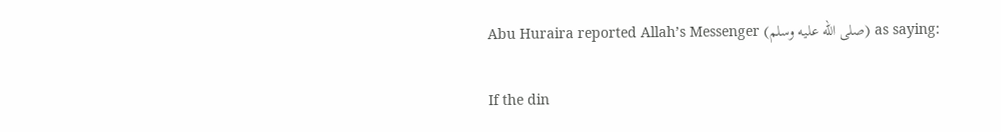Abu Huraira reported Allah’s Messenger (صلى الله عليه وسلم) as saying:

If the din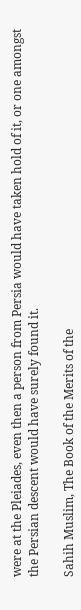were at the Pleiades, even then a person from Persia would have taken hold of it, or one amongst the Persian descent would have surely found it.

Sahih Muslim, The Book of the Merits of the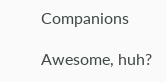Companions

Awesome, huh?